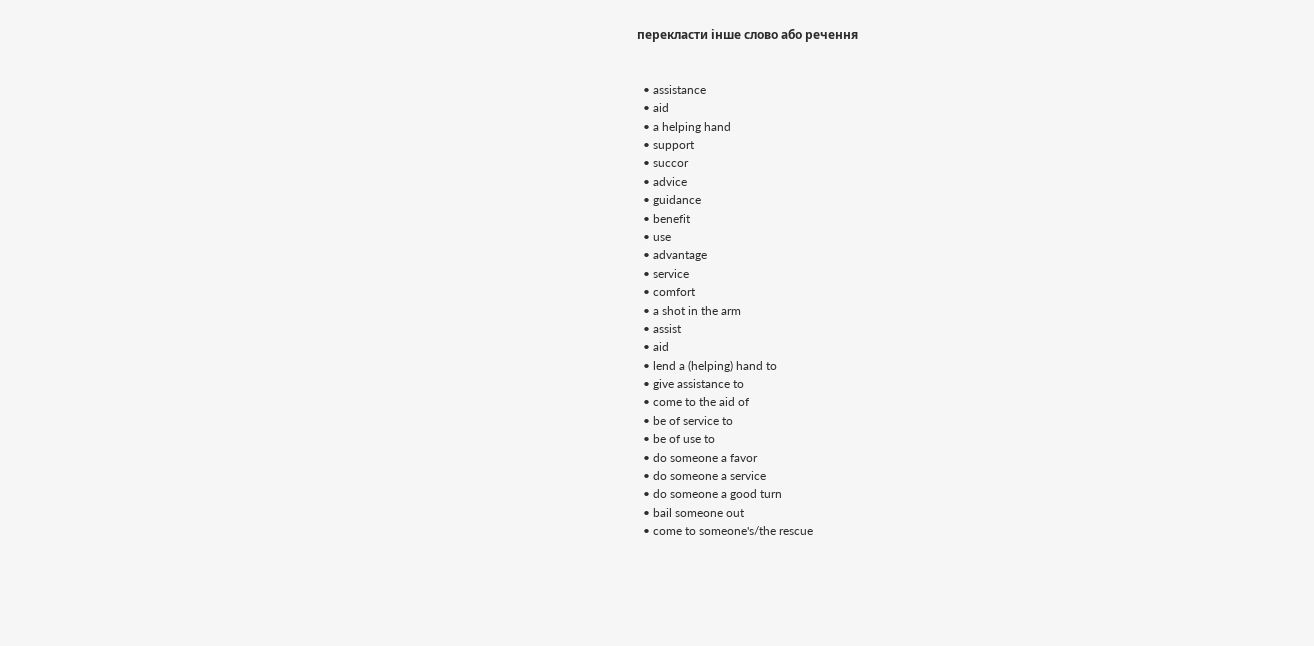перекласти iнше слово або речення


  • assistance
  • aid
  • a helping hand
  • support
  • succor
  • advice
  • guidance
  • benefit
  • use
  • advantage
  • service
  • comfort
  • a shot in the arm
  • assist
  • aid
  • lend a (helping) hand to
  • give assistance to
  • come to the aid of
  • be of service to
  • be of use to
  • do someone a favor
  • do someone a service
  • do someone a good turn
  • bail someone out
  • come to someone's/the rescue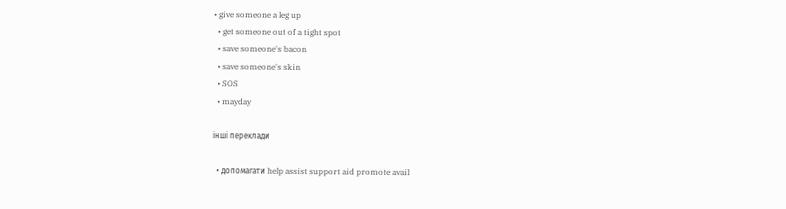• give someone a leg up
  • get someone out of a tight spot
  • save someone's bacon
  • save someone's skin
  • SOS
  • mayday

інші переклади

  • допомагати help assist support aid promote avail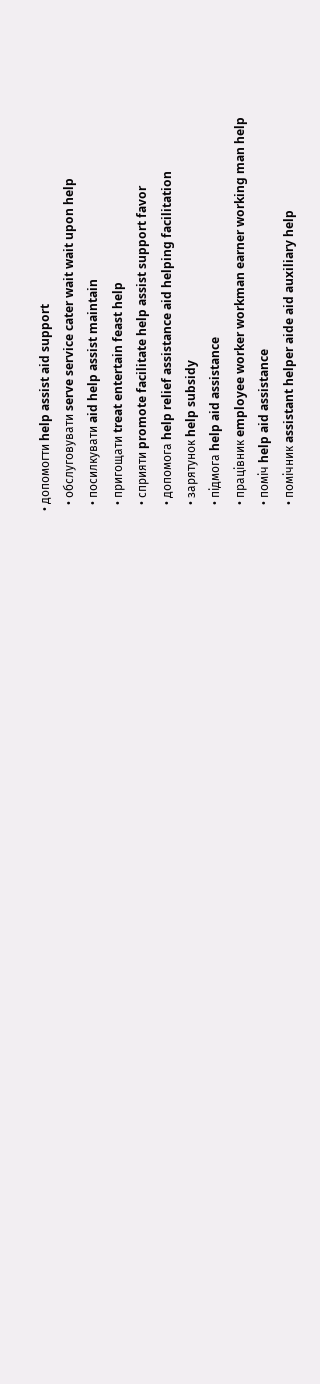• допомогти help assist aid support
  • обслуговувати serve service cater wait wait upon help
  • посилкувати aid help assist maintain
  • пригощати treat entertain feast help
  • сприяти promote facilitate help assist support favor
  • допомога help relief assistance aid helping facilitation
  • зарятунок help subsidy
  • підмога help aid assistance
  • працівник employee worker workman earner working man help
  • поміч help aid assistance
  • помічник assistant helper aide aid auxiliary help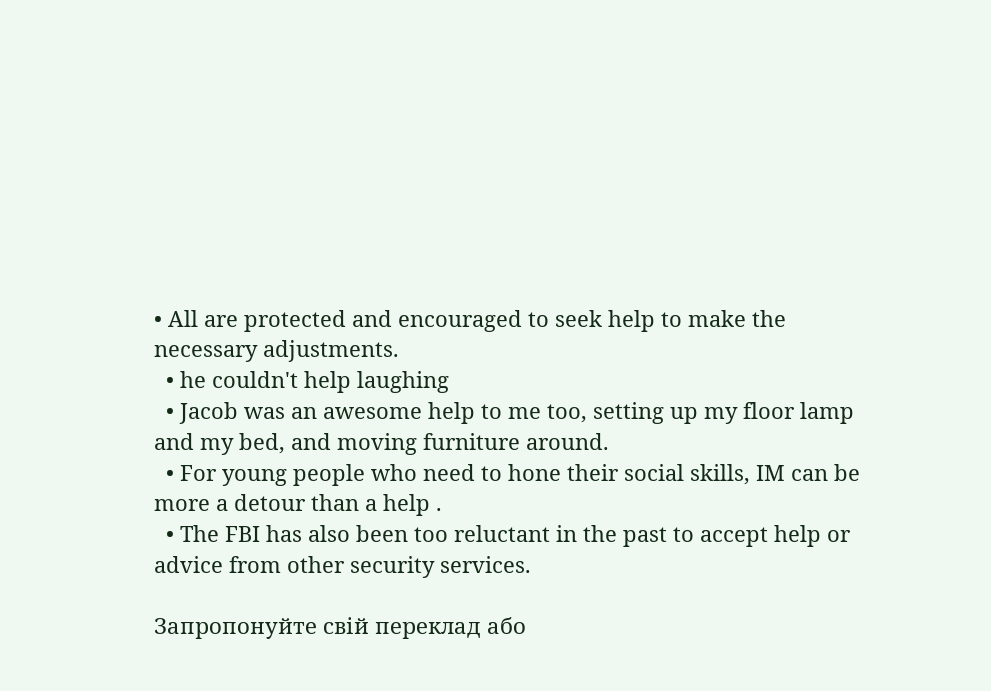• All are protected and encouraged to seek help to make the necessary adjustments.
  • he couldn't help laughing
  • Jacob was an awesome help to me too, setting up my floor lamp and my bed, and moving furniture around.
  • For young people who need to hone their social skills, IM can be more a detour than a help .
  • The FBI has also been too reluctant in the past to accept help or advice from other security services.

Запропонуйте свій переклад або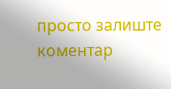просто залиште коментар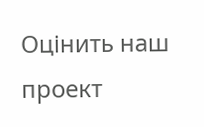Оцінить наш проект